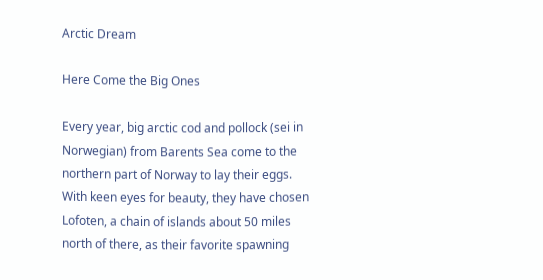Arctic Dream

Here Come the Big Ones

Every year, big arctic cod and pollock (sei in Norwegian) from Barents Sea come to the northern part of Norway to lay their eggs. With keen eyes for beauty, they have chosen Lofoten, a chain of islands about 50 miles north of there, as their favorite spawning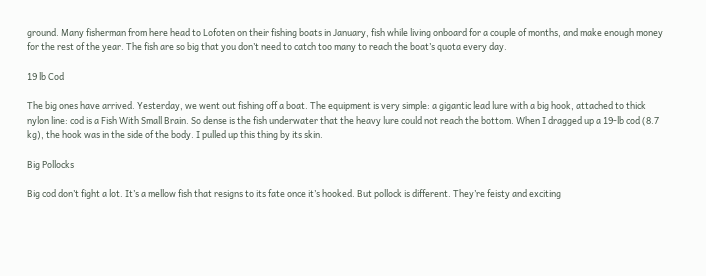ground. Many fisherman from here head to Lofoten on their fishing boats in January, fish while living onboard for a couple of months, and make enough money for the rest of the year. The fish are so big that you don’t need to catch too many to reach the boat’s quota every day.

19 lb Cod

The big ones have arrived. Yesterday, we went out fishing off a boat. The equipment is very simple: a gigantic lead lure with a big hook, attached to thick nylon line: cod is a Fish With Small Brain. So dense is the fish underwater that the heavy lure could not reach the bottom. When I dragged up a 19-lb cod (8.7 kg), the hook was in the side of the body. I pulled up this thing by its skin.

Big Pollocks

Big cod don’t fight a lot. It’s a mellow fish that resigns to its fate once it’s hooked. But pollock is different. They’re feisty and exciting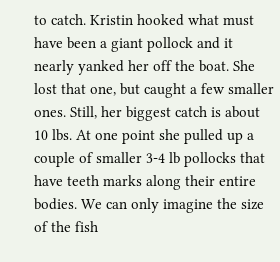to catch. Kristin hooked what must have been a giant pollock and it nearly yanked her off the boat. She lost that one, but caught a few smaller ones. Still, her biggest catch is about 10 lbs. At one point she pulled up a couple of smaller 3-4 lb pollocks that have teeth marks along their entire bodies. We can only imagine the size of the fish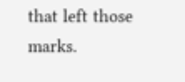that left those marks.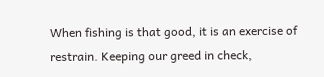When fishing is that good, it is an exercise of restrain. Keeping our greed in check,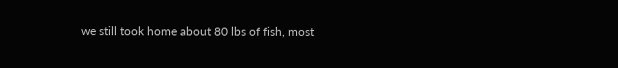we still took home about 80 lbs of fish, most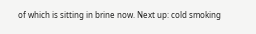of which is sitting in brine now. Next up: cold smoking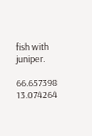fish with juniper.

66.657398 13.074264